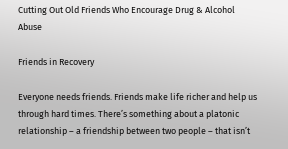Cutting Out Old Friends Who Encourage Drug & Alcohol Abuse

Friends in Recovery

Everyone needs friends. Friends make life richer and help us through hard times. There’s something about a platonic relationship – a friendship between two people – that isn’t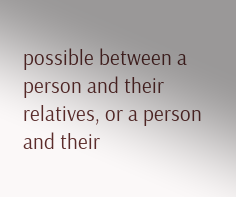possible between a person and their relatives, or a person and their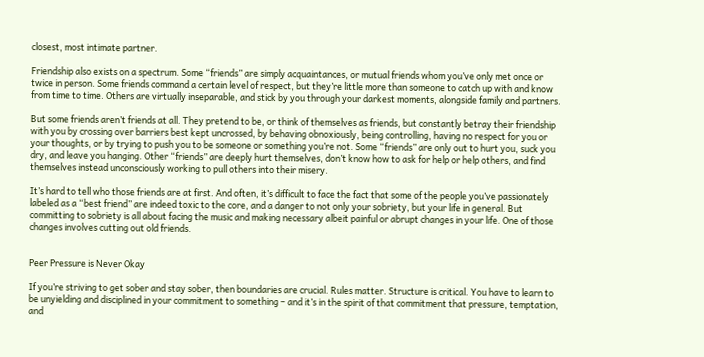closest, most intimate partner.

Friendship also exists on a spectrum. Some “friends” are simply acquaintances, or mutual friends whom you’ve only met once or twice in person. Some friends command a certain level of respect, but they’re little more than someone to catch up with and know from time to time. Others are virtually inseparable, and stick by you through your darkest moments, alongside family and partners.

But some friends aren’t friends at all. They pretend to be, or think of themselves as friends, but constantly betray their friendship with you by crossing over barriers best kept uncrossed, by behaving obnoxiously, being controlling, having no respect for you or your thoughts, or by trying to push you to be someone or something you’re not. Some “friends” are only out to hurt you, suck you dry, and leave you hanging. Other “friends” are deeply hurt themselves, don’t know how to ask for help or help others, and find themselves instead unconsciously working to pull others into their misery.

It’s hard to tell who those friends are at first. And often, it’s difficult to face the fact that some of the people you’ve passionately labeled as a “best friend” are indeed toxic to the core, and a danger to not only your sobriety, but your life in general. But committing to sobriety is all about facing the music and making necessary albeit painful or abrupt changes in your life. One of those changes involves cutting out old friends.


Peer Pressure is Never Okay

If you’re striving to get sober and stay sober, then boundaries are crucial. Rules matter. Structure is critical. You have to learn to be unyielding and disciplined in your commitment to something – and it’s in the spirit of that commitment that pressure, temptation, and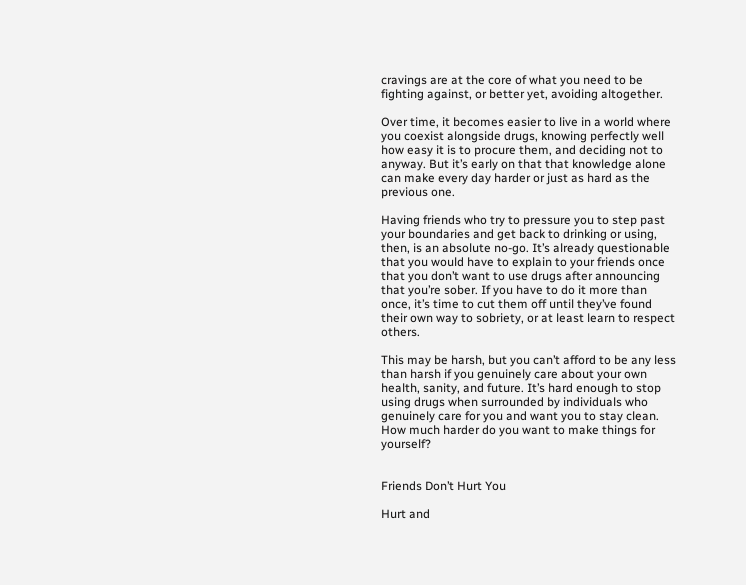cravings are at the core of what you need to be fighting against, or better yet, avoiding altogether.

Over time, it becomes easier to live in a world where you coexist alongside drugs, knowing perfectly well how easy it is to procure them, and deciding not to anyway. But it’s early on that that knowledge alone can make every day harder or just as hard as the previous one.

Having friends who try to pressure you to step past your boundaries and get back to drinking or using, then, is an absolute no-go. It’s already questionable that you would have to explain to your friends once that you don’t want to use drugs after announcing that you’re sober. If you have to do it more than once, it’s time to cut them off until they’ve found their own way to sobriety, or at least learn to respect others.

This may be harsh, but you can’t afford to be any less than harsh if you genuinely care about your own health, sanity, and future. It’s hard enough to stop using drugs when surrounded by individuals who genuinely care for you and want you to stay clean. How much harder do you want to make things for yourself?


Friends Don’t Hurt You

Hurt and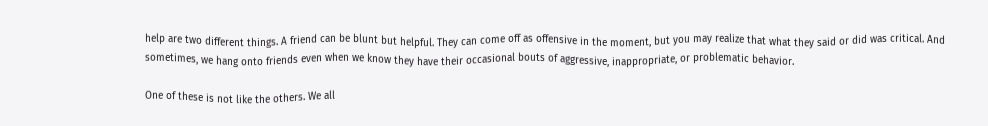help are two different things. A friend can be blunt but helpful. They can come off as offensive in the moment, but you may realize that what they said or did was critical. And sometimes, we hang onto friends even when we know they have their occasional bouts of aggressive, inappropriate, or problematic behavior.

One of these is not like the others. We all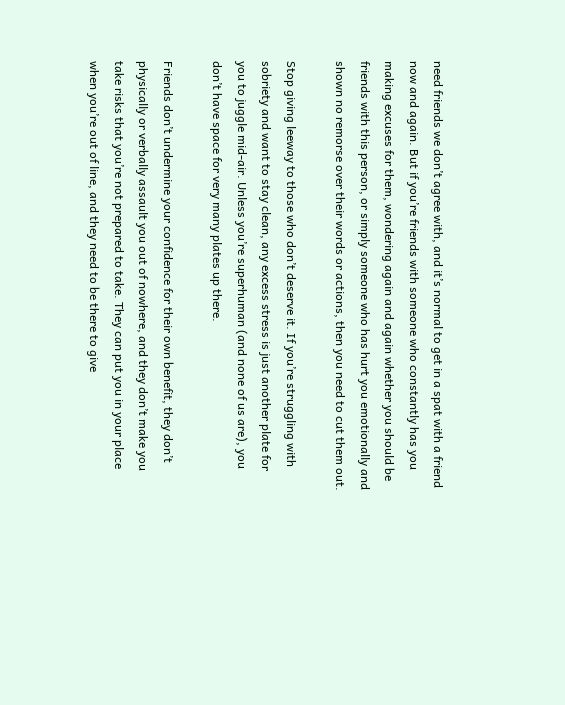need friends we don’t agree with, and it’s normal to get in a spat with a friend now and again. But if you’re friends with someone who constantly has you making excuses for them, wondering again and again whether you should be friends with this person, or simply someone who has hurt you emotionally and shown no remorse over their words or actions, then you need to cut them out.

Stop giving leeway to those who don’t deserve it. If you’re struggling with sobriety and want to stay clean, any excess stress is just another plate for you to juggle mid-air. Unless you’re superhuman (and none of us are), you don’t have space for very many plates up there.

Friends don’t undermine your confidence for their own benefit, they don’t physically or verbally assault you out of nowhere, and they don’t make you take risks that you’re not prepared to take. They can put you in your place when you’re out of line, and they need to be there to give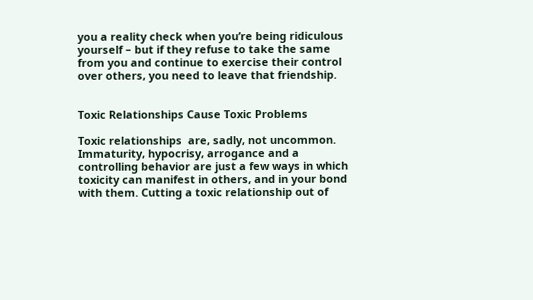you a reality check when you’re being ridiculous yourself – but if they refuse to take the same from you and continue to exercise their control over others, you need to leave that friendship.


Toxic Relationships Cause Toxic Problems

Toxic relationships  are, sadly, not uncommon. Immaturity, hypocrisy, arrogance and a controlling behavior are just a few ways in which toxicity can manifest in others, and in your bond with them. Cutting a toxic relationship out of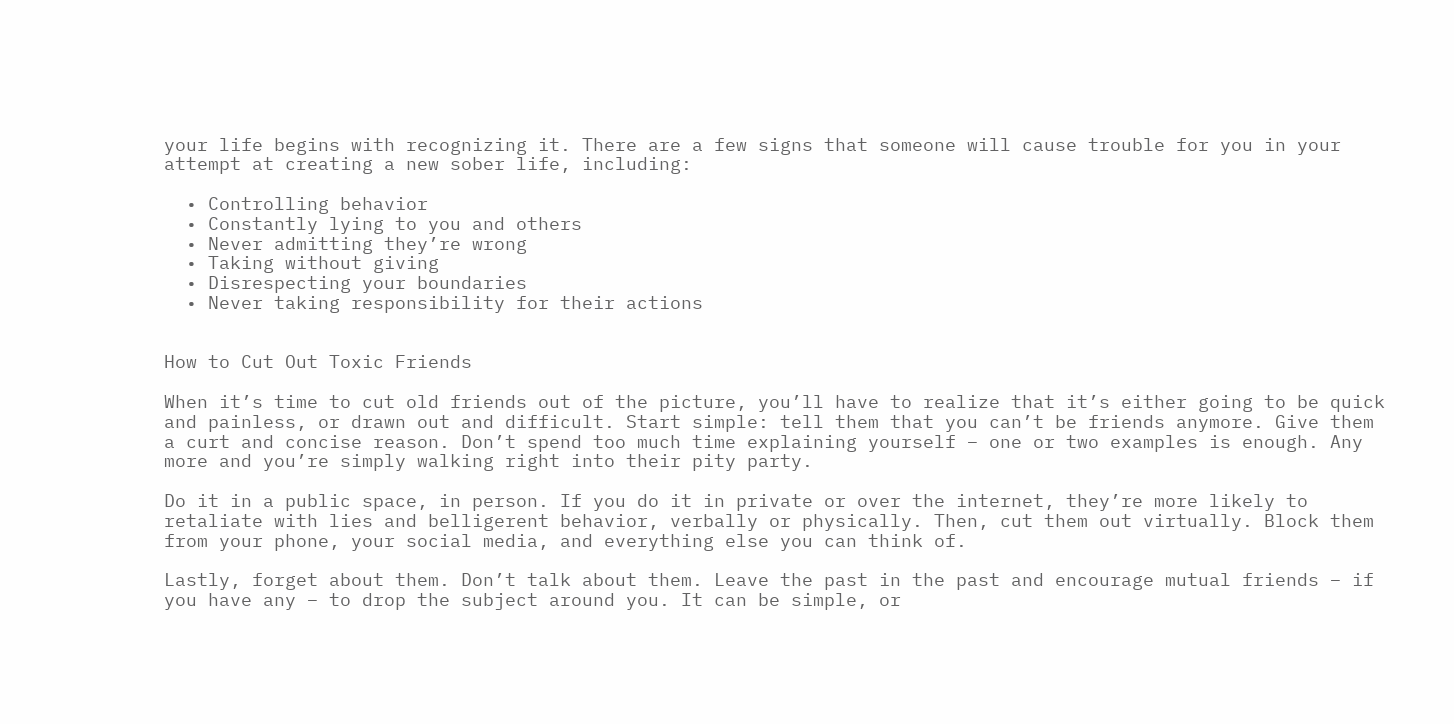your life begins with recognizing it. There are a few signs that someone will cause trouble for you in your attempt at creating a new sober life, including:

  • Controlling behavior
  • Constantly lying to you and others
  • Never admitting they’re wrong
  • Taking without giving
  • Disrespecting your boundaries
  • Never taking responsibility for their actions


How to Cut Out Toxic Friends

When it’s time to cut old friends out of the picture, you’ll have to realize that it’s either going to be quick and painless, or drawn out and difficult. Start simple: tell them that you can’t be friends anymore. Give them a curt and concise reason. Don’t spend too much time explaining yourself – one or two examples is enough. Any more and you’re simply walking right into their pity party.

Do it in a public space, in person. If you do it in private or over the internet, they’re more likely to retaliate with lies and belligerent behavior, verbally or physically. Then, cut them out virtually. Block them from your phone, your social media, and everything else you can think of.

Lastly, forget about them. Don’t talk about them. Leave the past in the past and encourage mutual friends – if you have any – to drop the subject around you. It can be simple, or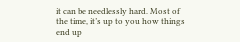it can be needlessly hard. Most of the time, it’s up to you how things end up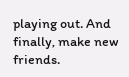playing out. And finally, make new friends.